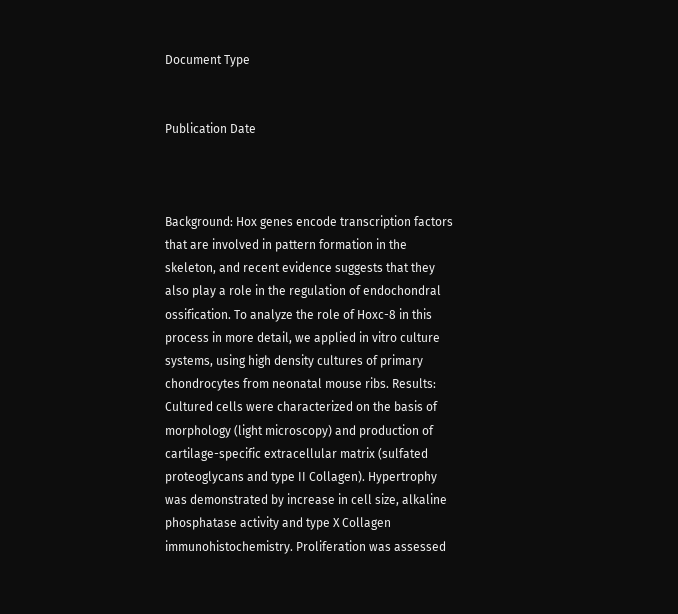Document Type


Publication Date



Background: Hox genes encode transcription factors that are involved in pattern formation in the skeleton, and recent evidence suggests that they also play a role in the regulation of endochondral ossification. To analyze the role of Hoxc-8 in this process in more detail, we applied in vitro culture systems, using high density cultures of primary chondrocytes from neonatal mouse ribs. Results: Cultured cells were characterized on the basis of morphology (light microscopy) and production of cartilage-specific extracellular matrix (sulfated proteoglycans and type II Collagen). Hypertrophy was demonstrated by increase in cell size, alkaline phosphatase activity and type X Collagen immunohistochemistry. Proliferation was assessed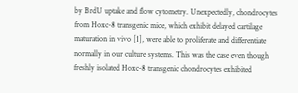by BrdU uptake and flow cytometry. Unexpectedly, chondrocytes from Hoxc-8 transgenic mice, which exhibit delayed cartilage maturation in vivo [1], were able to proliferate and differentiate normally in our culture systems. This was the case even though freshly isolated Hoxc-8 transgenic chondrocytes exhibited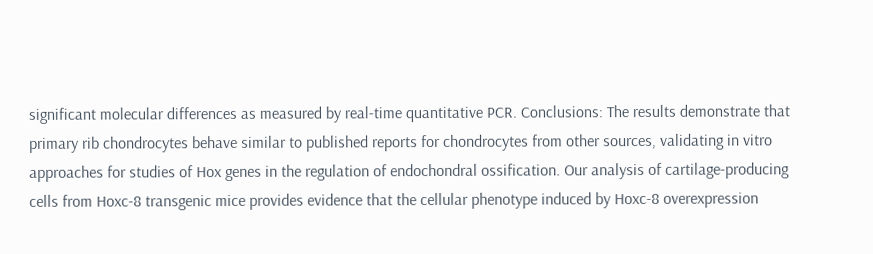significant molecular differences as measured by real-time quantitative PCR. Conclusions: The results demonstrate that primary rib chondrocytes behave similar to published reports for chondrocytes from other sources, validating in vitro approaches for studies of Hox genes in the regulation of endochondral ossification. Our analysis of cartilage-producing cells from Hoxc-8 transgenic mice provides evidence that the cellular phenotype induced by Hoxc-8 overexpression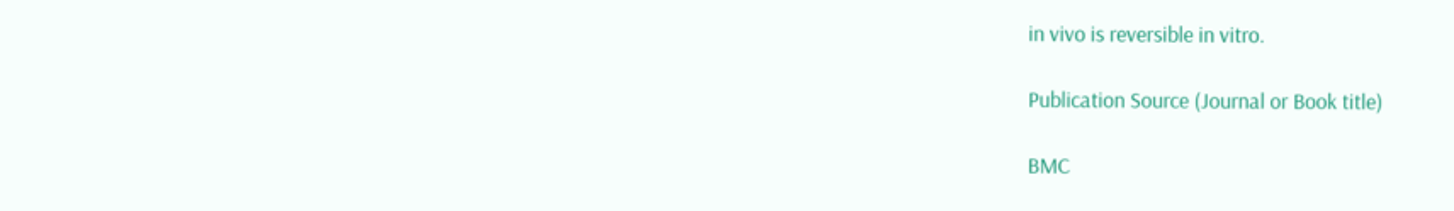in vivo is reversible in vitro.

Publication Source (Journal or Book title)

BMC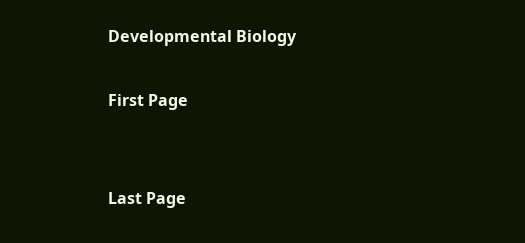Developmental Biology

First Page


Last Page